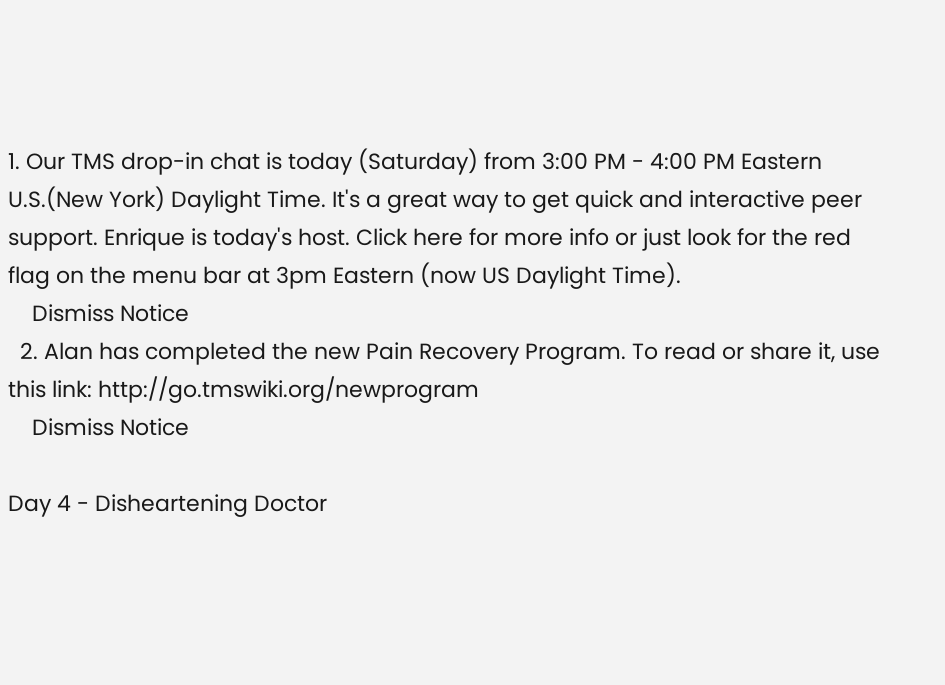1. Our TMS drop-in chat is today (Saturday) from 3:00 PM - 4:00 PM Eastern U.S.(New York) Daylight Time. It's a great way to get quick and interactive peer support. Enrique is today's host. Click here for more info or just look for the red flag on the menu bar at 3pm Eastern (now US Daylight Time).
    Dismiss Notice
  2. Alan has completed the new Pain Recovery Program. To read or share it, use this link: http://go.tmswiki.org/newprogram
    Dismiss Notice

Day 4 - Disheartening Doctor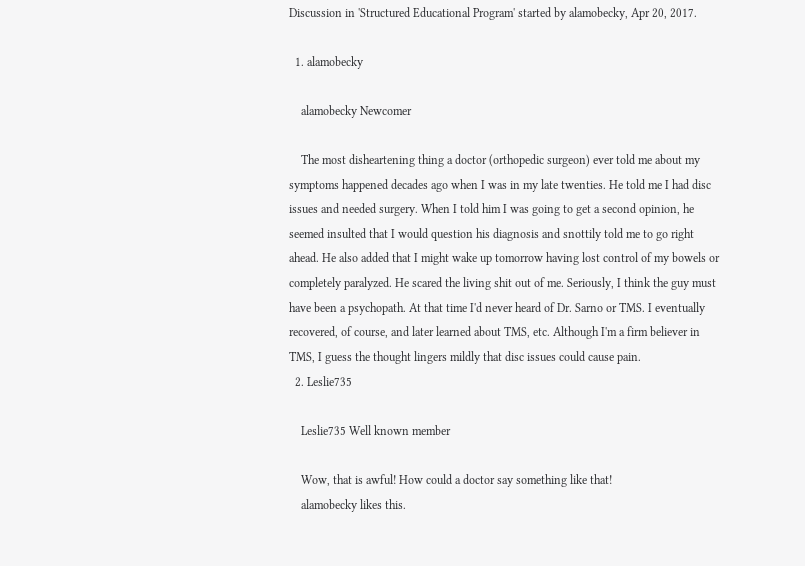Discussion in 'Structured Educational Program' started by alamobecky, Apr 20, 2017.

  1. alamobecky

    alamobecky Newcomer

    The most disheartening thing a doctor (orthopedic surgeon) ever told me about my symptoms happened decades ago when I was in my late twenties. He told me I had disc issues and needed surgery. When I told him I was going to get a second opinion, he seemed insulted that I would question his diagnosis and snottily told me to go right ahead. He also added that I might wake up tomorrow having lost control of my bowels or completely paralyzed. He scared the living shit out of me. Seriously, I think the guy must have been a psychopath. At that time I'd never heard of Dr. Sarno or TMS. I eventually recovered, of course, and later learned about TMS, etc. Although I'm a firm believer in TMS, I guess the thought lingers mildly that disc issues could cause pain.
  2. Leslie735

    Leslie735 Well known member

    Wow, that is awful! How could a doctor say something like that!
    alamobecky likes this.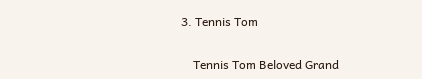3. Tennis Tom

    Tennis Tom Beloved Grand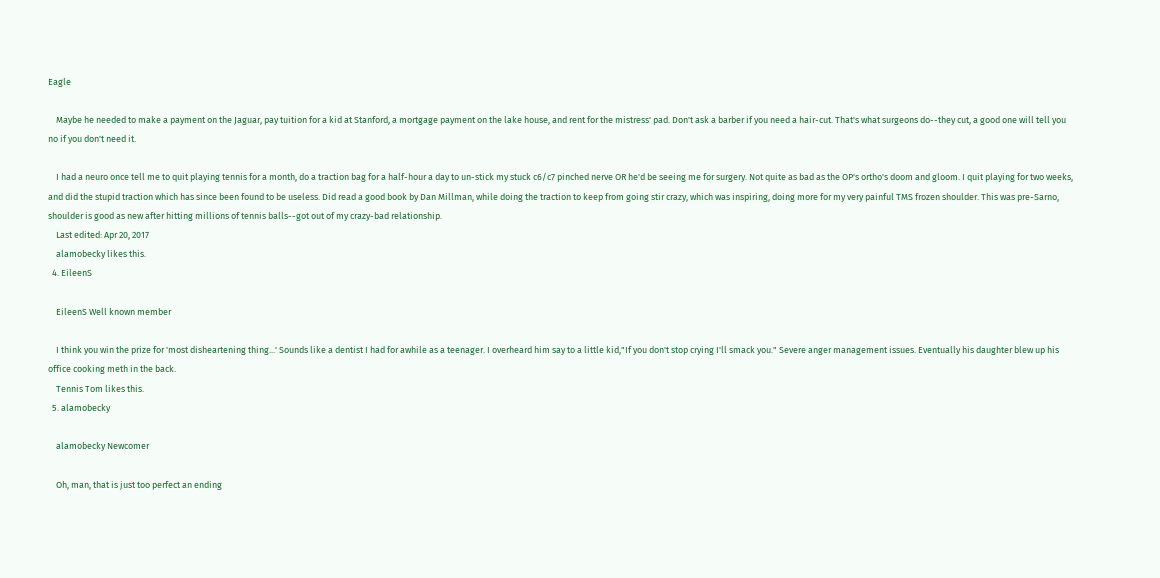Eagle

    Maybe he needed to make a payment on the Jaguar, pay tuition for a kid at Stanford, a mortgage payment on the lake house, and rent for the mistress' pad. Don't ask a barber if you need a hair-cut. That's what surgeons do--they cut, a good one will tell you no if you don't need it.

    I had a neuro once tell me to quit playing tennis for a month, do a traction bag for a half-hour a day to un-stick my stuck c6/c7 pinched nerve OR he'd be seeing me for surgery. Not quite as bad as the OP's ortho's doom and gloom. I quit playing for two weeks, and did the stupid traction which has since been found to be useless. Did read a good book by Dan Millman, while doing the traction to keep from going stir crazy, which was inspiring, doing more for my very painful TMS frozen shoulder. This was pre-Sarno, shoulder is good as new after hitting millions of tennis balls--got out of my crazy-bad relationship.
    Last edited: Apr 20, 2017
    alamobecky likes this.
  4. EileenS

    EileenS Well known member

    I think you win the prize for 'most disheartening thing...' Sounds like a dentist I had for awhile as a teenager. I overheard him say to a little kid,"If you don't stop crying I'll smack you." Severe anger management issues. Eventually his daughter blew up his office cooking meth in the back.
    Tennis Tom likes this.
  5. alamobecky

    alamobecky Newcomer

    Oh, man, that is just too perfect an ending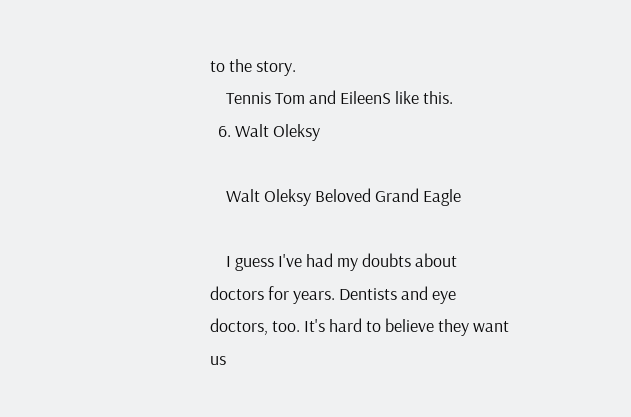to the story.
    Tennis Tom and EileenS like this.
  6. Walt Oleksy

    Walt Oleksy Beloved Grand Eagle

    I guess I've had my doubts about doctors for years. Dentists and eye doctors, too. It's hard to believe they want us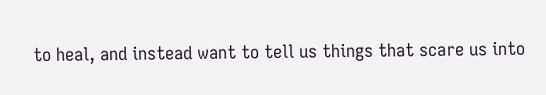to heal, and instead want to tell us things that scare us into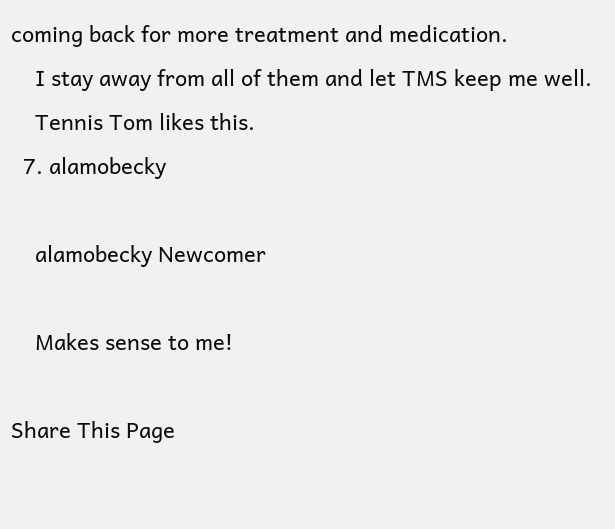coming back for more treatment and medication.
    I stay away from all of them and let TMS keep me well.
    Tennis Tom likes this.
  7. alamobecky

    alamobecky Newcomer

    Makes sense to me!

Share This Page